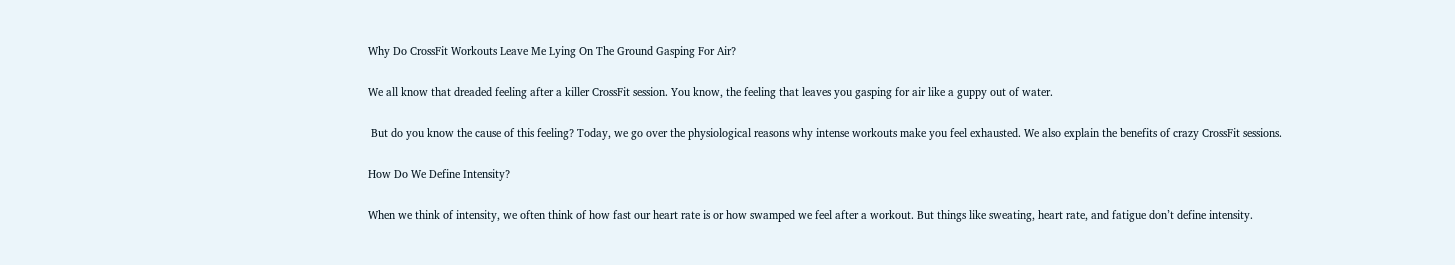Why Do CrossFit Workouts Leave Me Lying On The Ground Gasping For Air?

We all know that dreaded feeling after a killer CrossFit session. You know, the feeling that leaves you gasping for air like a guppy out of water.

 But do you know the cause of this feeling? Today, we go over the physiological reasons why intense workouts make you feel exhausted. We also explain the benefits of crazy CrossFit sessions.

How Do We Define Intensity?

When we think of intensity, we often think of how fast our heart rate is or how swamped we feel after a workout. But things like sweating, heart rate, and fatigue don’t define intensity.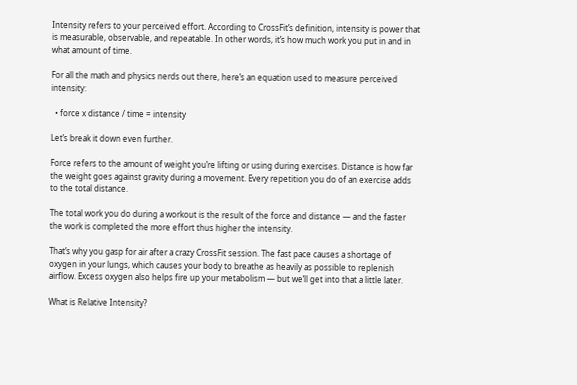Intensity refers to your perceived effort. According to CrossFit’s definition, intensity is power that is measurable, observable, and repeatable. In other words, it’s how much work you put in and in what amount of time.

For all the math and physics nerds out there, here’s an equation used to measure perceived intensity:

  • force x distance / time = intensity

Let’s break it down even further.

Force refers to the amount of weight you’re lifting or using during exercises. Distance is how far the weight goes against gravity during a movement. Every repetition you do of an exercise adds to the total distance.

The total work you do during a workout is the result of the force and distance — and the faster the work is completed the more effort thus higher the intensity.

That’s why you gasp for air after a crazy CrossFit session. The fast pace causes a shortage of oxygen in your lungs, which causes your body to breathe as heavily as possible to replenish airflow. Excess oxygen also helps fire up your metabolism — but we’ll get into that a little later.

What is Relative Intensity?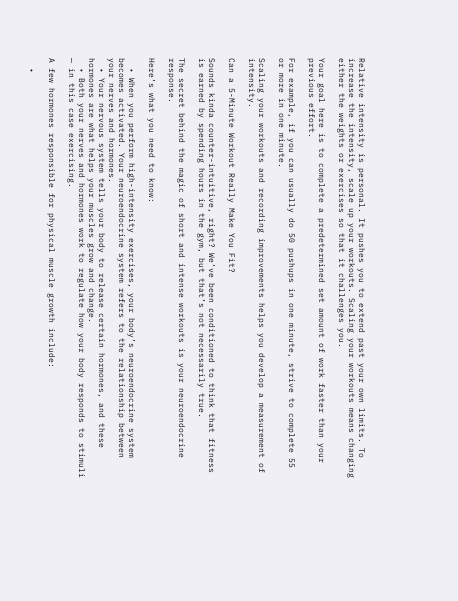Relative intensity is personal. It pushes you to extend past your own limits. To increase the intensity, scale up your workouts. Scaling your workouts means changing either the weights or exercises so that it challenges you.

Your goal here is to complete a predetermined set amount of work faster than your previous effort.

For example, if you can usually do 50 pushups in one minute, strive to complete 55 or more in one minute.

Scaling your workouts and recording improvements helps you develop a measurement of intensity.

Can a 5-Minute Workout Really Make You Fit?

Sounds kinda counter-intuitive, right? We’ve been conditioned to think that fitness is earned by spending hours in the gym, but that’s not necessarily true.

The secret behind the magic of short and intense workouts is your neuroendocrine response.

Here’s what you need to know:

  • When you perform high-intensity exercises, your body’s neuroendocrine system becomes activated. Your neuroendocrine system refers to the relationship between your nerves and hormones.
  • Your nervous system tells your body to release certain hormones, and these hormones are what helps your muscles grow and change.
  • Both your nerves and hormones work to regulate how your body responds to stimuli — in this case exercising.

A few hormones responsible for physical muscle growth include:

  •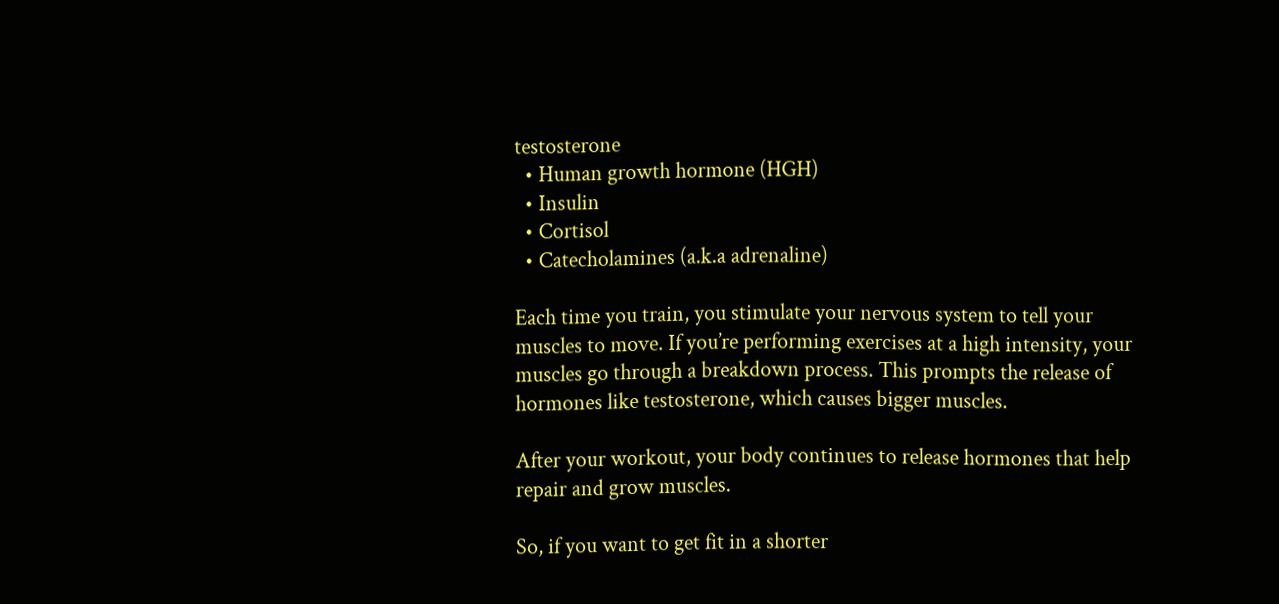testosterone
  • Human growth hormone (HGH)
  • Insulin
  • Cortisol
  • Catecholamines (a.k.a adrenaline)

Each time you train, you stimulate your nervous system to tell your muscles to move. If you’re performing exercises at a high intensity, your muscles go through a breakdown process. This prompts the release of hormones like testosterone, which causes bigger muscles.

After your workout, your body continues to release hormones that help repair and grow muscles.

So, if you want to get fit in a shorter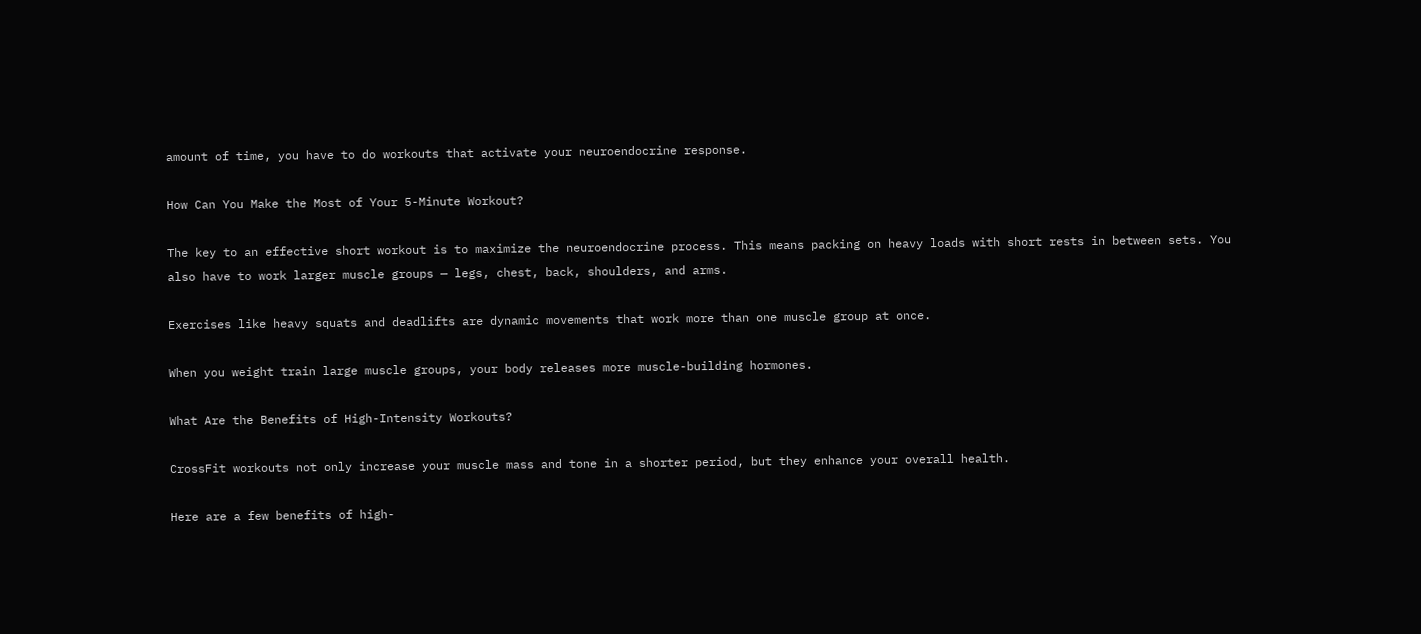amount of time, you have to do workouts that activate your neuroendocrine response.

How Can You Make the Most of Your 5-Minute Workout?

The key to an effective short workout is to maximize the neuroendocrine process. This means packing on heavy loads with short rests in between sets. You also have to work larger muscle groups — legs, chest, back, shoulders, and arms.

Exercises like heavy squats and deadlifts are dynamic movements that work more than one muscle group at once.

When you weight train large muscle groups, your body releases more muscle-building hormones.

What Are the Benefits of High-Intensity Workouts?

CrossFit workouts not only increase your muscle mass and tone in a shorter period, but they enhance your overall health.

Here are a few benefits of high-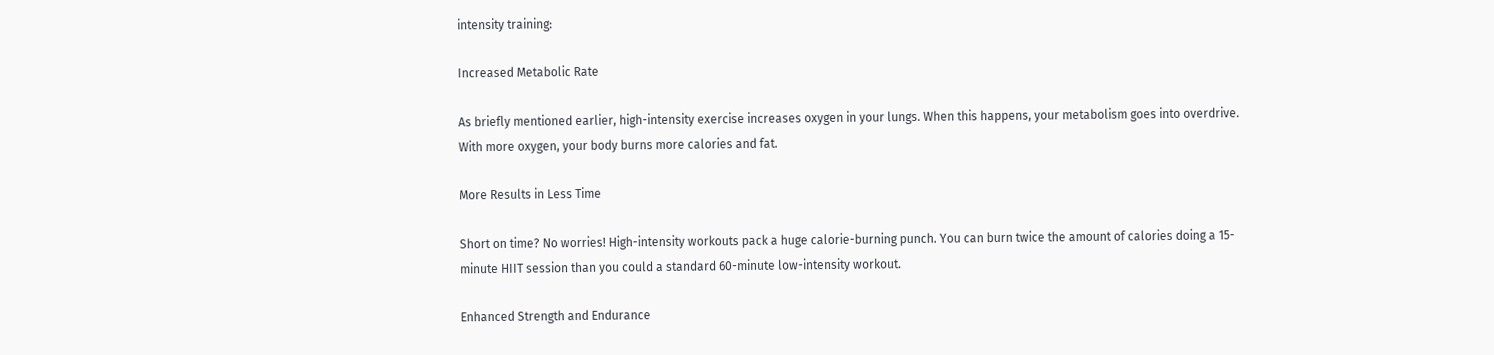intensity training:

Increased Metabolic Rate

As briefly mentioned earlier, high-intensity exercise increases oxygen in your lungs. When this happens, your metabolism goes into overdrive. With more oxygen, your body burns more calories and fat.

More Results in Less Time

Short on time? No worries! High-intensity workouts pack a huge calorie-burning punch. You can burn twice the amount of calories doing a 15-minute HIIT session than you could a standard 60-minute low-intensity workout.

Enhanced Strength and Endurance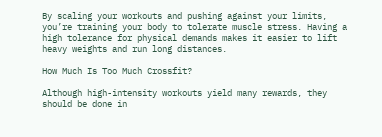By scaling your workouts and pushing against your limits, you’re training your body to tolerate muscle stress. Having a high tolerance for physical demands makes it easier to lift heavy weights and run long distances.

How Much Is Too Much Crossfit?

Although high-intensity workouts yield many rewards, they should be done in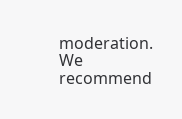moderation. We recommend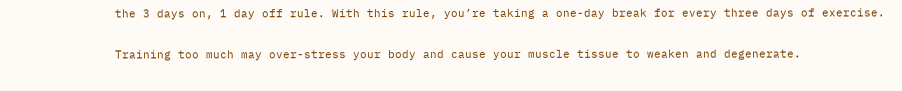the 3 days on, 1 day off rule. With this rule, you’re taking a one-day break for every three days of exercise.

Training too much may over-stress your body and cause your muscle tissue to weaken and degenerate.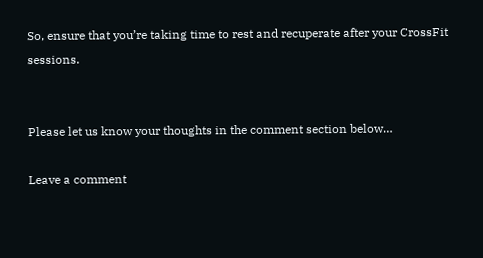So, ensure that you’re taking time to rest and recuperate after your CrossFit sessions.


Please let us know your thoughts in the comment section below…

Leave a comment